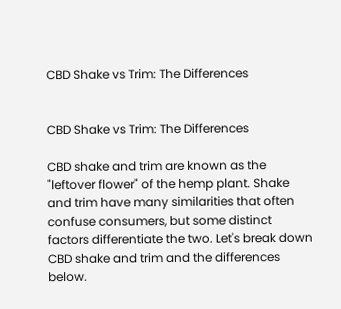CBD Shake vs Trim: The Differences


CBD Shake vs Trim: The Differences

CBD shake and trim are known as the "leftover flower" of the hemp plant. Shake and trim have many similarities that often confuse consumers, but some distinct factors differentiate the two. Let's break down CBD shake and trim and the differences below.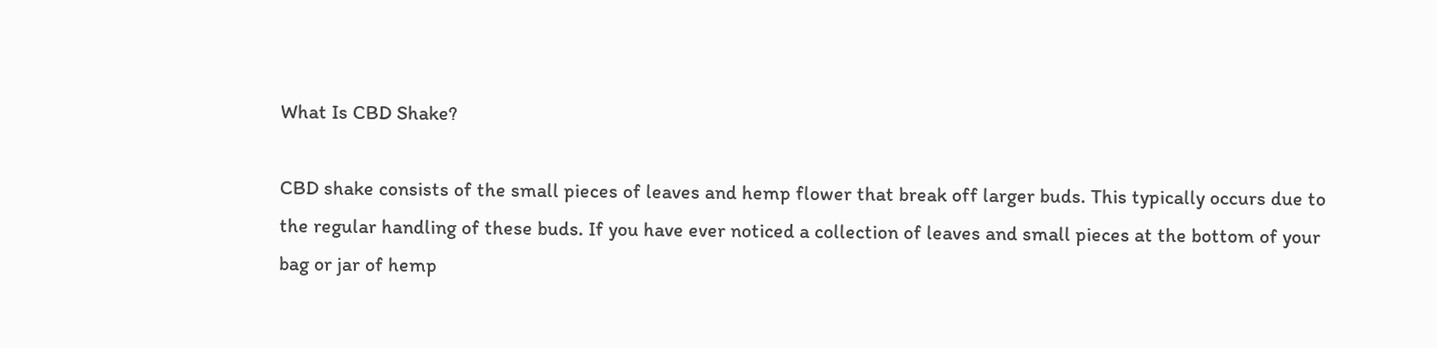What Is CBD Shake?

CBD shake consists of the small pieces of leaves and hemp flower that break off larger buds. This typically occurs due to the regular handling of these buds. If you have ever noticed a collection of leaves and small pieces at the bottom of your bag or jar of hemp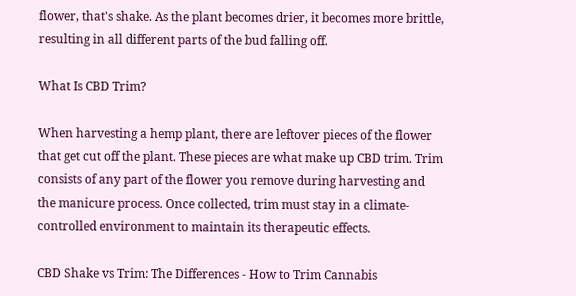flower, that's shake. As the plant becomes drier, it becomes more brittle, resulting in all different parts of the bud falling off.

What Is CBD Trim?

When harvesting a hemp plant, there are leftover pieces of the flower that get cut off the plant. These pieces are what make up CBD trim. Trim consists of any part of the flower you remove during harvesting and the manicure process. Once collected, trim must stay in a climate-controlled environment to maintain its therapeutic effects.

CBD Shake vs Trim: The Differences - How to Trim Cannabis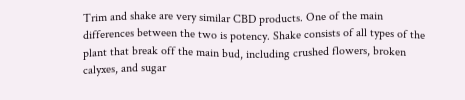Trim and shake are very similar CBD products. One of the main differences between the two is potency. Shake consists of all types of the plant that break off the main bud, including crushed flowers, broken calyxes, and sugar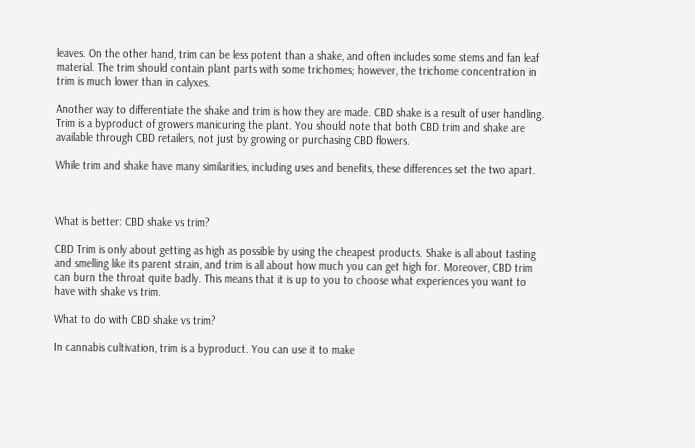leaves. On the other hand, trim can be less potent than a shake, and often includes some stems and fan leaf material. The trim should contain plant parts with some trichomes; however, the trichome concentration in trim is much lower than in calyxes.

Another way to differentiate the shake and trim is how they are made. CBD shake is a result of user handling. Trim is a byproduct of growers manicuring the plant. You should note that both CBD trim and shake are available through CBD retailers, not just by growing or purchasing CBD flowers.

While trim and shake have many similarities, including uses and benefits, these differences set the two apart.



What is better: CBD shake vs trim?

CBD Trim is only about getting as high as possible by using the cheapest products. Shake is all about tasting and smelling like its parent strain, and trim is all about how much you can get high for. Moreover, CBD trim can burn the throat quite badly. This means that it is up to you to choose what experiences you want to have with shake vs trim.

What to do with CBD shake vs trim?

In cannabis cultivation, trim is a byproduct. You can use it to make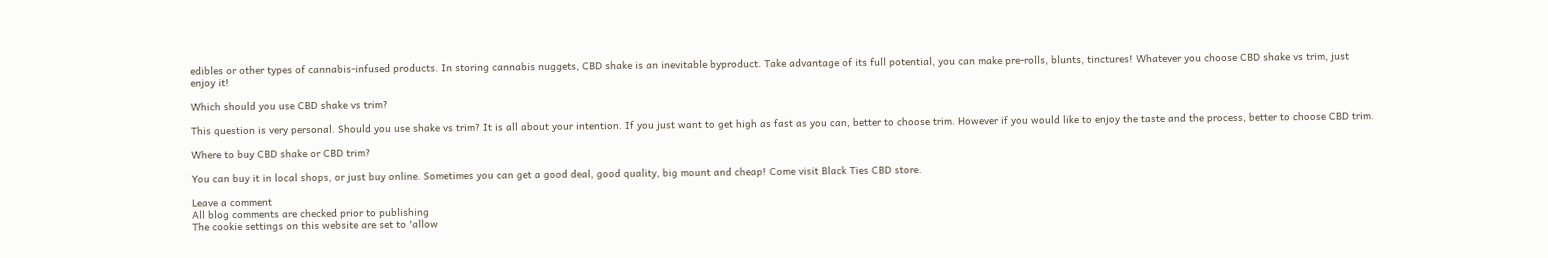edibles or other types of cannabis-infused products. In storing cannabis nuggets, CBD shake is an inevitable byproduct. Take advantage of its full potential, you can make pre-rolls, blunts, tinctures! Whatever you choose CBD shake vs trim, just enjoy it!

Which should you use CBD shake vs trim?

This question is very personal. Should you use shake vs trim? It is all about your intention. If you just want to get high as fast as you can, better to choose trim. However if you would like to enjoy the taste and the process, better to choose CBD trim.

Where to buy CBD shake or CBD trim?

You can buy it in local shops, or just buy online. Sometimes you can get a good deal, good quality, big mount and cheap! Come visit Black Ties CBD store.

Leave a comment
All blog comments are checked prior to publishing
The cookie settings on this website are set to 'allow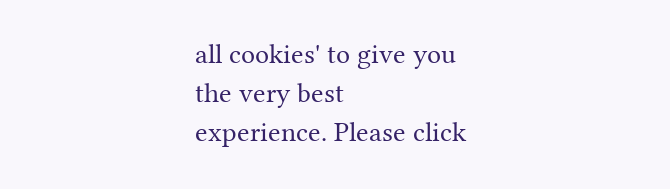all cookies' to give you the very best experience. Please click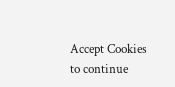Accept Cookies to continue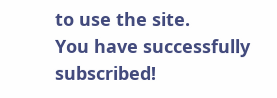to use the site.
You have successfully subscribed!